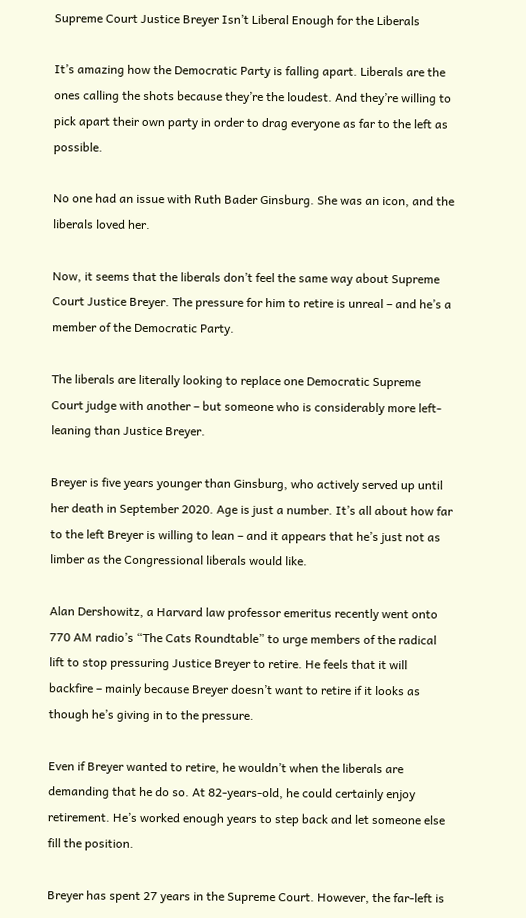Supreme Court Justice Breyer Isn’t Liberal Enough for the Liberals

It’s amazing how the Democratic Party is falling apart. Liberals are the ones calling the shots because they’re the loudest. And they’re willing to pick apart their own party in order to drag everyone as far to the left as possible.

No one had an issue with Ruth Bader Ginsburg. She was an icon, and the liberals loved her.

Now, it seems that the liberals don’t feel the same way about Supreme Court Justice Breyer. The pressure for him to retire is unreal – and he’s a member of the Democratic Party.

The liberals are literally looking to replace one Democratic Supreme Court judge with another – but someone who is considerably more left-leaning than Justice Breyer.

Breyer is five years younger than Ginsburg, who actively served up until her death in September 2020. Age is just a number. It’s all about how far to the left Breyer is willing to lean – and it appears that he’s just not as limber as the Congressional liberals would like.

Alan Dershowitz, a Harvard law professor emeritus recently went onto 770 AM radio’s “The Cats Roundtable” to urge members of the radical lift to stop pressuring Justice Breyer to retire. He feels that it will backfire – mainly because Breyer doesn’t want to retire if it looks as though he’s giving in to the pressure.

Even if Breyer wanted to retire, he wouldn’t when the liberals are demanding that he do so. At 82-years-old, he could certainly enjoy retirement. He’s worked enough years to step back and let someone else fill the position.

Breyer has spent 27 years in the Supreme Court. However, the far-left is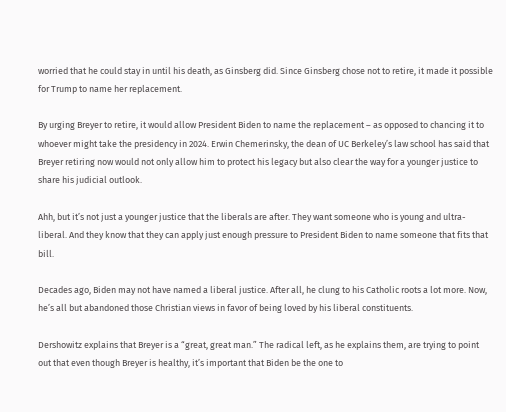worried that he could stay in until his death, as Ginsberg did. Since Ginsberg chose not to retire, it made it possible for Trump to name her replacement.

By urging Breyer to retire, it would allow President Biden to name the replacement – as opposed to chancing it to whoever might take the presidency in 2024. Erwin Chemerinsky, the dean of UC Berkeley’s law school has said that Breyer retiring now would not only allow him to protect his legacy but also clear the way for a younger justice to share his judicial outlook.

Ahh, but it’s not just a younger justice that the liberals are after. They want someone who is young and ultra-liberal. And they know that they can apply just enough pressure to President Biden to name someone that fits that bill.

Decades ago, Biden may not have named a liberal justice. After all, he clung to his Catholic roots a lot more. Now, he’s all but abandoned those Christian views in favor of being loved by his liberal constituents.

Dershowitz explains that Breyer is a “great, great man.” The radical left, as he explains them, are trying to point out that even though Breyer is healthy, it’s important that Biden be the one to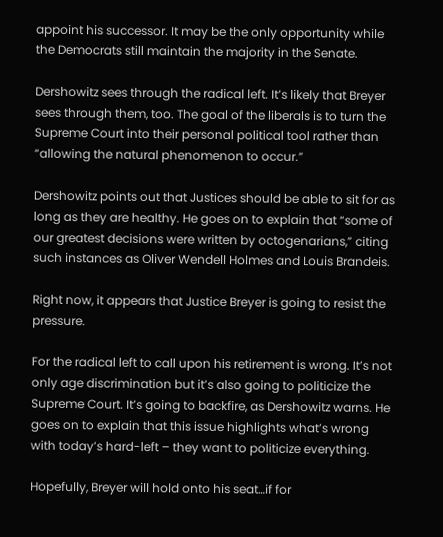appoint his successor. It may be the only opportunity while the Democrats still maintain the majority in the Senate.

Dershowitz sees through the radical left. It’s likely that Breyer sees through them, too. The goal of the liberals is to turn the Supreme Court into their personal political tool rather than “allowing the natural phenomenon to occur.”

Dershowitz points out that Justices should be able to sit for as long as they are healthy. He goes on to explain that “some of our greatest decisions were written by octogenarians,” citing such instances as Oliver Wendell Holmes and Louis Brandeis.

Right now, it appears that Justice Breyer is going to resist the pressure.

For the radical left to call upon his retirement is wrong. It’s not only age discrimination but it’s also going to politicize the Supreme Court. It’s going to backfire, as Dershowitz warns. He goes on to explain that this issue highlights what’s wrong with today’s hard-left – they want to politicize everything.

Hopefully, Breyer will hold onto his seat…if for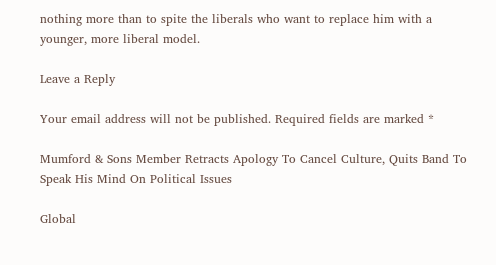nothing more than to spite the liberals who want to replace him with a younger, more liberal model.

Leave a Reply

Your email address will not be published. Required fields are marked *

Mumford & Sons Member Retracts Apology To Cancel Culture, Quits Band To Speak His Mind On Political Issues

Global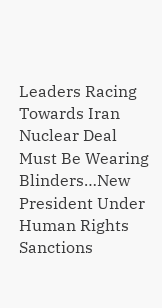Leaders Racing Towards Iran Nuclear Deal Must Be Wearing Blinders…New President Under Human Rights Sanctions